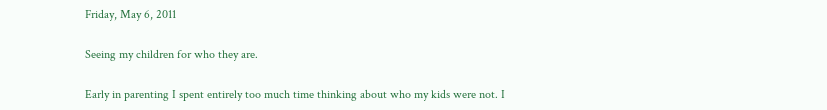Friday, May 6, 2011

Seeing my children for who they are.

Early in parenting I spent entirely too much time thinking about who my kids were not. I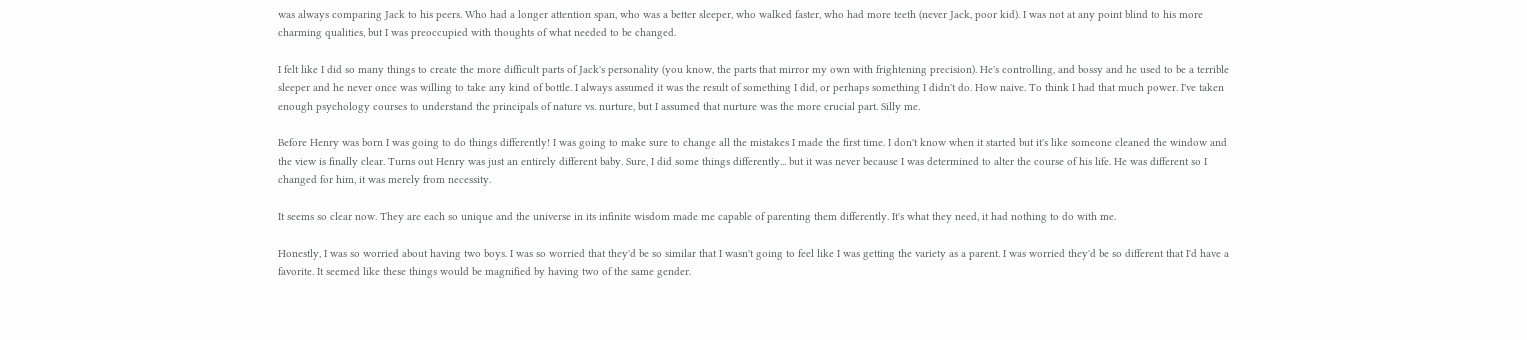was always comparing Jack to his peers. Who had a longer attention span, who was a better sleeper, who walked faster, who had more teeth (never Jack, poor kid). I was not at any point blind to his more charming qualities, but I was preoccupied with thoughts of what needed to be changed.

I felt like I did so many things to create the more difficult parts of Jack's personality (you know, the parts that mirror my own with frightening precision). He's controlling, and bossy and he used to be a terrible sleeper and he never once was willing to take any kind of bottle. I always assumed it was the result of something I did, or perhaps something I didn't do. How naive. To think I had that much power. I've taken enough psychology courses to understand the principals of nature vs. nurture, but I assumed that nurture was the more crucial part. Silly me.

Before Henry was born I was going to do things differently! I was going to make sure to change all the mistakes I made the first time. I don't know when it started but it's like someone cleaned the window and the view is finally clear. Turns out Henry was just an entirely different baby. Sure, I did some things differently... but it was never because I was determined to alter the course of his life. He was different so I changed for him, it was merely from necessity.

It seems so clear now. They are each so unique and the universe in its infinite wisdom made me capable of parenting them differently. It's what they need, it had nothing to do with me.

Honestly, I was so worried about having two boys. I was so worried that they'd be so similar that I wasn't going to feel like I was getting the variety as a parent. I was worried they'd be so different that I'd have a favorite. It seemed like these things would be magnified by having two of the same gender.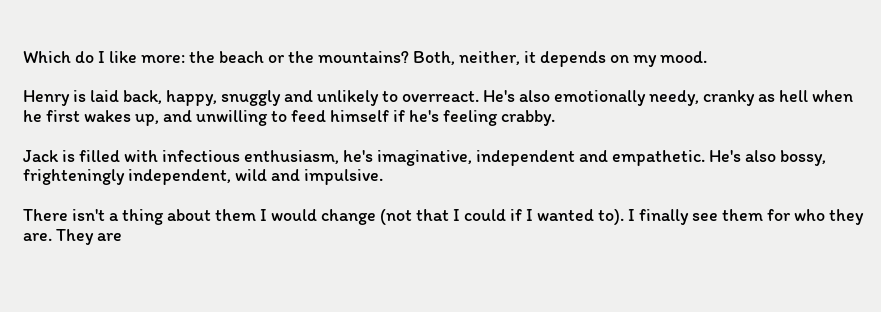Which do I like more: the beach or the mountains? Both, neither, it depends on my mood.

Henry is laid back, happy, snuggly and unlikely to overreact. He's also emotionally needy, cranky as hell when he first wakes up, and unwilling to feed himself if he's feeling crabby.

Jack is filled with infectious enthusiasm, he's imaginative, independent and empathetic. He's also bossy, frighteningly independent, wild and impulsive.

There isn't a thing about them I would change (not that I could if I wanted to). I finally see them for who they are. They are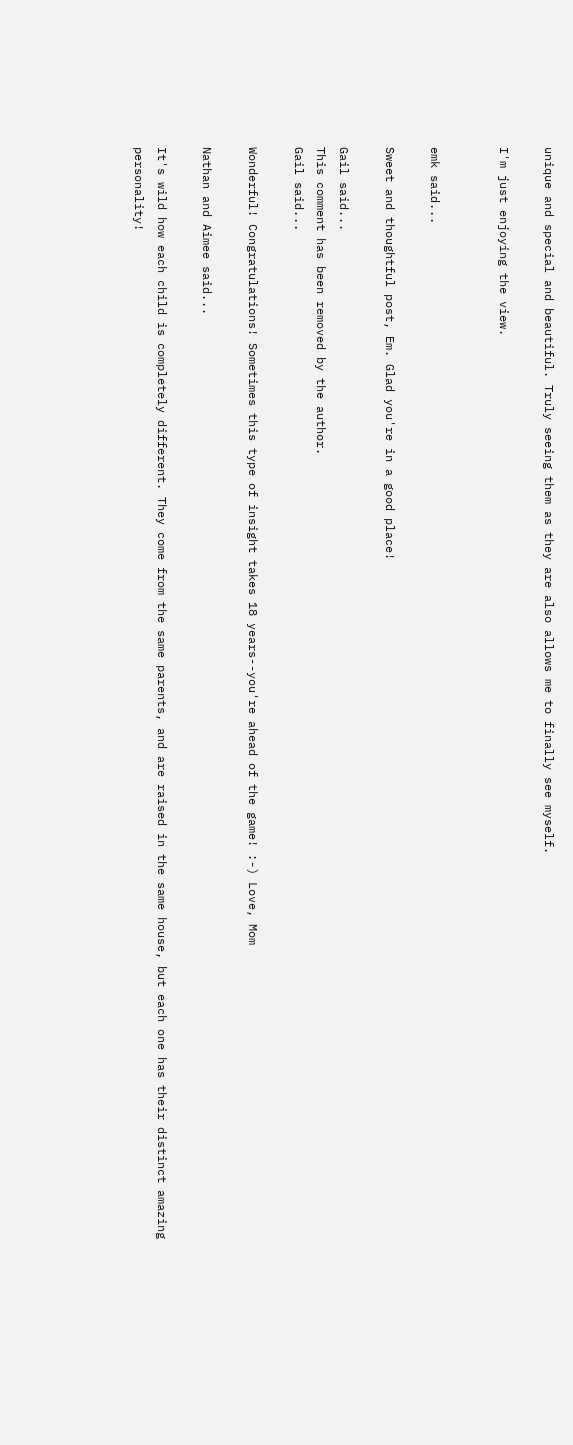unique and special and beautiful. Truly seeing them as they are also allows me to finally see myself.

I'm just enjoying the view.


emk said...

Sweet and thoughtful post, Em. Glad you're in a good place!

Gail said...
This comment has been removed by the author.
Gail said...

Wonderful! Congratulations! Sometimes this type of insight takes 18 years--you're ahead of the game! :-) Love, Mom

Nathan and Aimee said...

It's wild how each child is completely different. They come from the same parents, and are raised in the same house, but each one has their distinct amazing personality!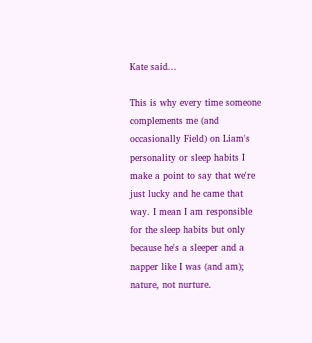Kate said...

This is why every time someone complements me (and occasionally Field) on Liam's personality or sleep habits I make a point to say that we're just lucky and he came that way. I mean I am responsible for the sleep habits but only because he's a sleeper and a napper like I was (and am); nature, not nurture.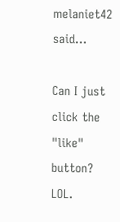melaniet42 said...

Can I just click the "like" button? LOL.